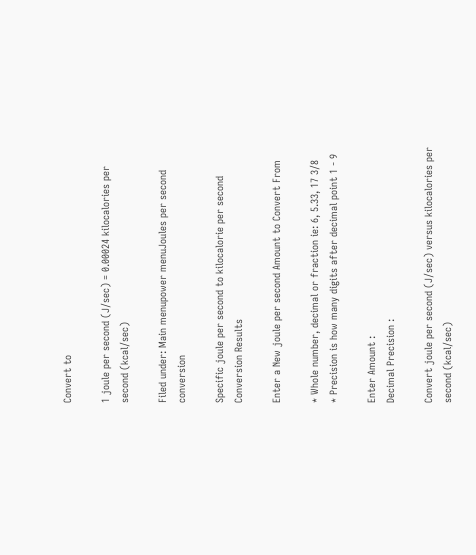Convert to

1 joule per second (J/sec) = 0.00024 kilocalories per second (kcal/sec)

Filed under: Main menupower menuJoules per second conversion

Specific joule per second to kilocalorie per second Conversion Results

Enter a New joule per second Amount to Convert From

* Whole number, decimal or fraction ie: 6, 5.33, 17 3/8
* Precision is how many digits after decimal point 1 - 9

Enter Amount :
Decimal Precision :

Convert joule per second (J/sec) versus kilocalories per second (kcal/sec)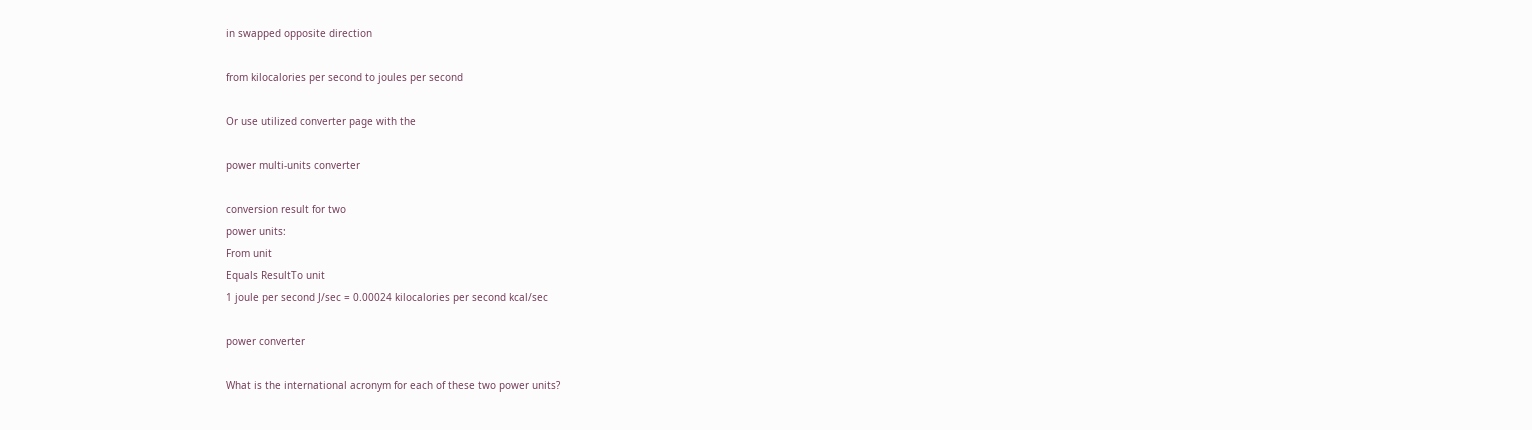in swapped opposite direction

from kilocalories per second to joules per second

Or use utilized converter page with the

power multi-units converter

conversion result for two
power units:
From unit
Equals ResultTo unit
1 joule per second J/sec = 0.00024 kilocalories per second kcal/sec

power converter

What is the international acronym for each of these two power units?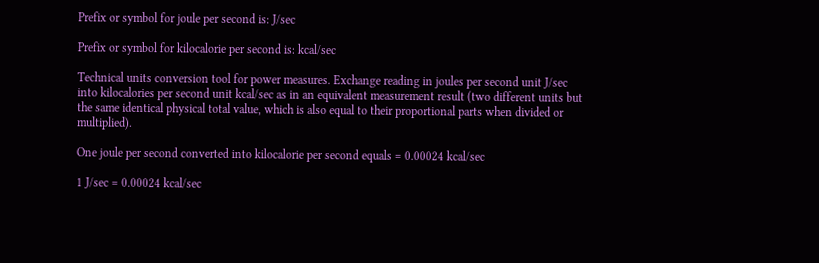Prefix or symbol for joule per second is: J/sec

Prefix or symbol for kilocalorie per second is: kcal/sec

Technical units conversion tool for power measures. Exchange reading in joules per second unit J/sec into kilocalories per second unit kcal/sec as in an equivalent measurement result (two different units but the same identical physical total value, which is also equal to their proportional parts when divided or multiplied).

One joule per second converted into kilocalorie per second equals = 0.00024 kcal/sec

1 J/sec = 0.00024 kcal/sec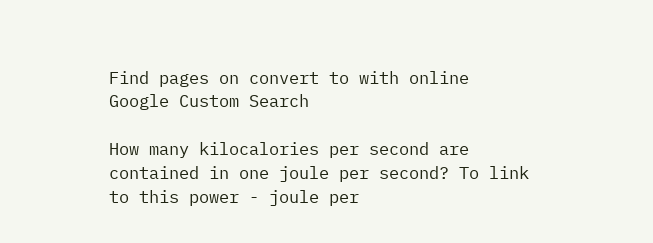Find pages on convert to with online Google Custom Search

How many kilocalories per second are contained in one joule per second? To link to this power - joule per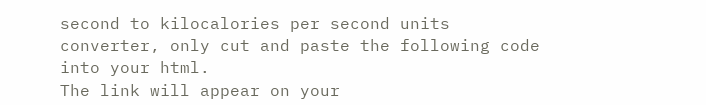second to kilocalories per second units converter, only cut and paste the following code into your html.
The link will appear on your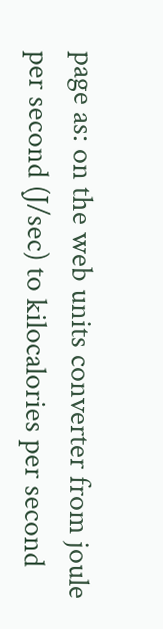page as: on the web units converter from joule per second (J/sec) to kilocalories per second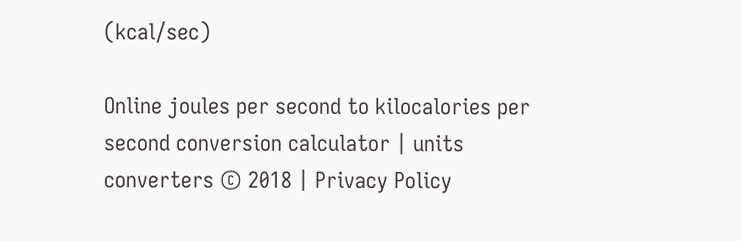(kcal/sec)

Online joules per second to kilocalories per second conversion calculator | units converters © 2018 | Privacy Policy